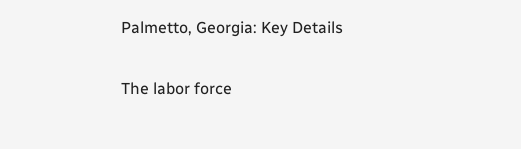Palmetto, Georgia: Key Details

The labor force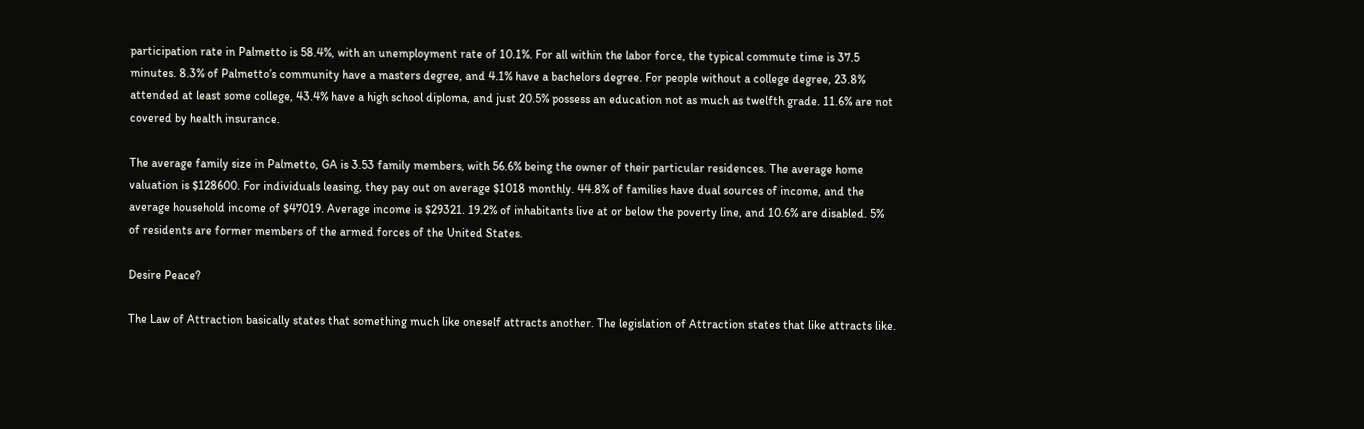participation rate in Palmetto is 58.4%, with an unemployment rate of 10.1%. For all within the labor force, the typical commute time is 37.5 minutes. 8.3% of Palmetto’s community have a masters degree, and 4.1% have a bachelors degree. For people without a college degree, 23.8% attended at least some college, 43.4% have a high school diploma, and just 20.5% possess an education not as much as twelfth grade. 11.6% are not covered by health insurance.

The average family size in Palmetto, GA is 3.53 family members, with 56.6% being the owner of their particular residences. The average home valuation is $128600. For individuals leasing, they pay out on average $1018 monthly. 44.8% of families have dual sources of income, and the average household income of $47019. Average income is $29321. 19.2% of inhabitants live at or below the poverty line, and 10.6% are disabled. 5% of residents are former members of the armed forces of the United States.

Desire Peace?

The Law of Attraction basically states that something much like oneself attracts another. The legislation of Attraction states that like attracts like.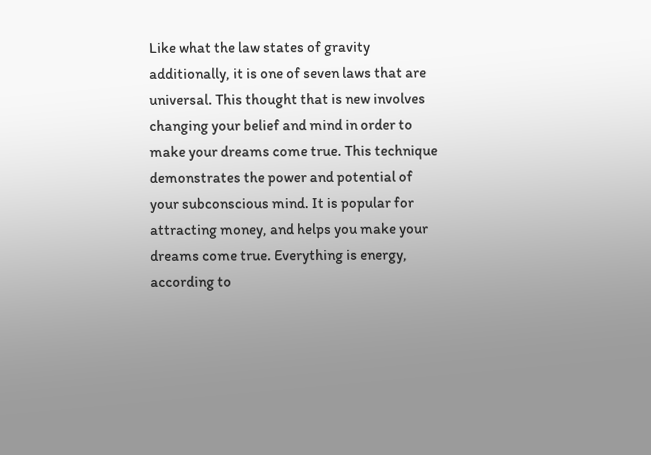Like what the law states of gravity additionally, it is one of seven laws that are universal. This thought that is new involves changing your belief and mind in order to make your dreams come true. This technique demonstrates the power and potential of your subconscious mind. It is popular for attracting money, and helps you make your dreams come true. Everything is energy, according to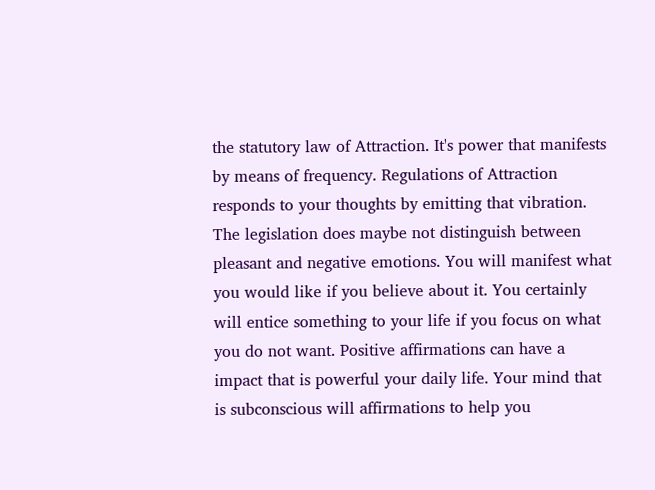the statutory law of Attraction. It's power that manifests by means of frequency. Regulations of Attraction responds to your thoughts by emitting that vibration. The legislation does maybe not distinguish between pleasant and negative emotions. You will manifest what you would like if you believe about it. You certainly will entice something to your life if you focus on what you do not want. Positive affirmations can have a impact that is powerful your daily life. Your mind that is subconscious will affirmations to help you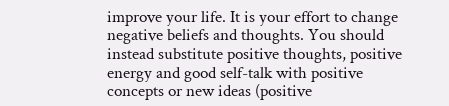improve your life. It is your effort to change negative beliefs and thoughts. You should instead substitute positive thoughts, positive energy and good self-talk with positive concepts or new ideas (positive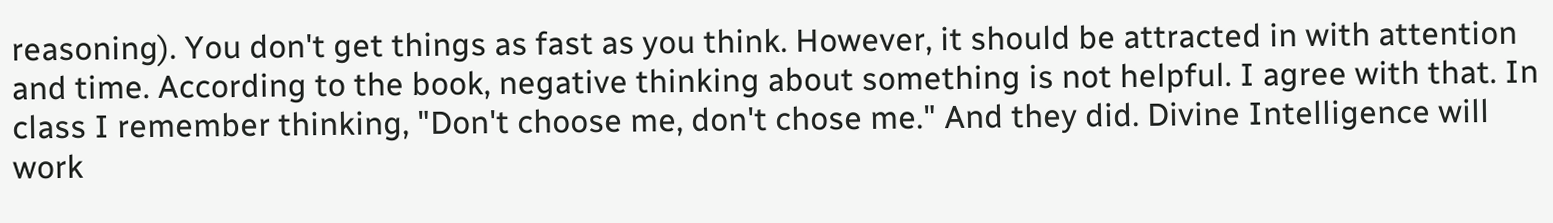reasoning). You don't get things as fast as you think. However, it should be attracted in with attention and time. According to the book, negative thinking about something is not helpful. I agree with that. In class I remember thinking, "Don't choose me, don't chose me." And they did. Divine Intelligence will work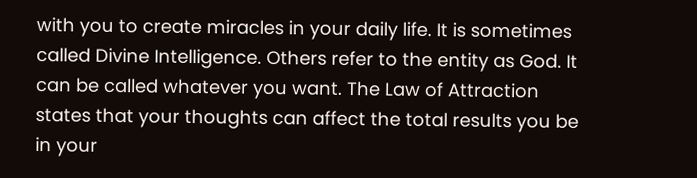with you to create miracles in your daily life. It is sometimes called Divine Intelligence. Others refer to the entity as God. It can be called whatever you want. The Law of Attraction states that your thoughts can affect the total results you be in your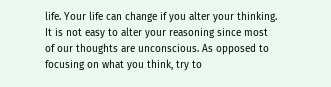life. Your life can change if you alter your thinking. It is not easy to alter your reasoning since most of our thoughts are unconscious. As opposed to focusing on what you think, try to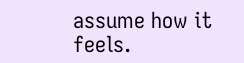assume how it feels.